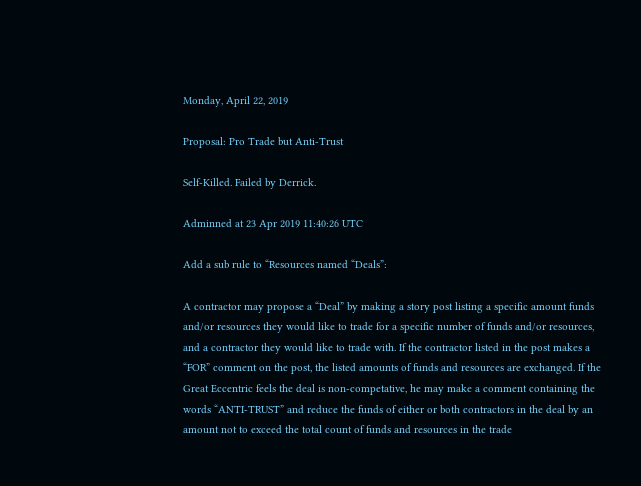Monday, April 22, 2019

Proposal: Pro Trade but Anti-Trust

Self-Killed. Failed by Derrick.

Adminned at 23 Apr 2019 11:40:26 UTC

Add a sub rule to “Resources named “Deals”:

A contractor may propose a “Deal” by making a story post listing a specific amount funds and/or resources they would like to trade for a specific number of funds and/or resources, and a contractor they would like to trade with. If the contractor listed in the post makes a “FOR” comment on the post, the listed amounts of funds and resources are exchanged. If the Great Eccentric feels the deal is non-competative, he may make a comment containing the words “ANTI-TRUST” and reduce the funds of either or both contractors in the deal by an amount not to exceed the total count of funds and resources in the trade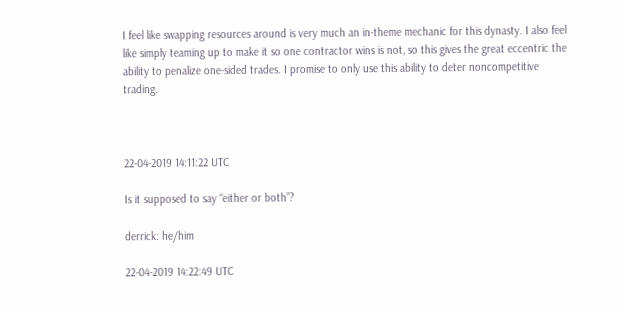I feel like swapping resources around is very much an in-theme mechanic for this dynasty. I also feel like simply teaming up to make it so one contractor wins is not, so this gives the great eccentric the ability to penalize one-sided trades. I promise to only use this ability to deter noncompetitive trading.



22-04-2019 14:11:22 UTC

Is it supposed to say “either or both”?

derrick: he/him

22-04-2019 14:22:49 UTC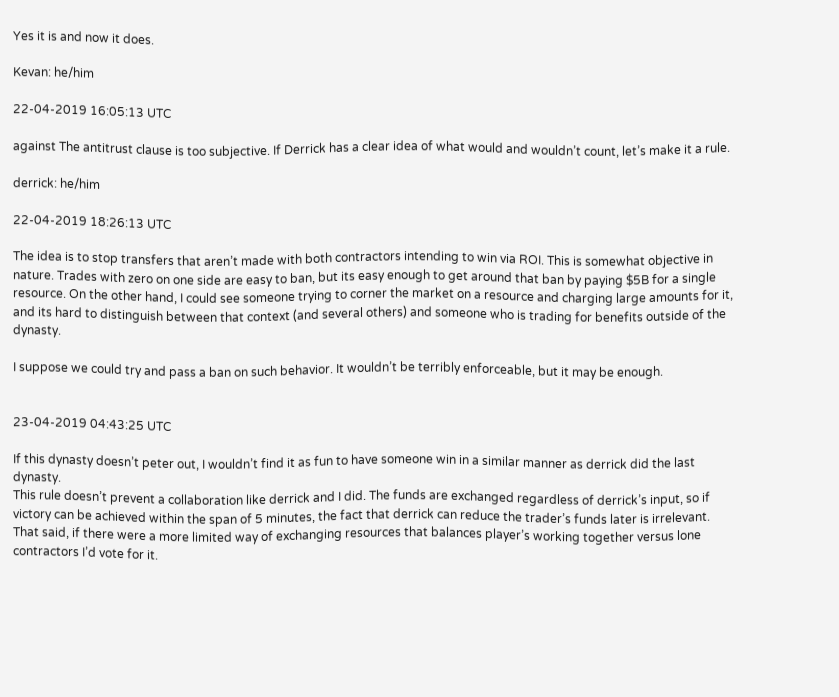Yes it is and now it does.

Kevan: he/him

22-04-2019 16:05:13 UTC

against The antitrust clause is too subjective. If Derrick has a clear idea of what would and wouldn’t count, let’s make it a rule.

derrick: he/him

22-04-2019 18:26:13 UTC

The idea is to stop transfers that aren’t made with both contractors intending to win via ROI. This is somewhat objective in nature. Trades with zero on one side are easy to ban, but its easy enough to get around that ban by paying $5B for a single resource. On the other hand, I could see someone trying to corner the market on a resource and charging large amounts for it, and its hard to distinguish between that context (and several others) and someone who is trading for benefits outside of the dynasty.

I suppose we could try and pass a ban on such behavior. It wouldn’t be terribly enforceable, but it may be enough.


23-04-2019 04:43:25 UTC

If this dynasty doesn’t peter out, I wouldn’t find it as fun to have someone win in a similar manner as derrick did the last dynasty.
This rule doesn’t prevent a collaboration like derrick and I did. The funds are exchanged regardless of derrick’s input, so if victory can be achieved within the span of 5 minutes, the fact that derrick can reduce the trader’s funds later is irrelevant.
That said, if there were a more limited way of exchanging resources that balances player’s working together versus lone contractors I’d vote for it.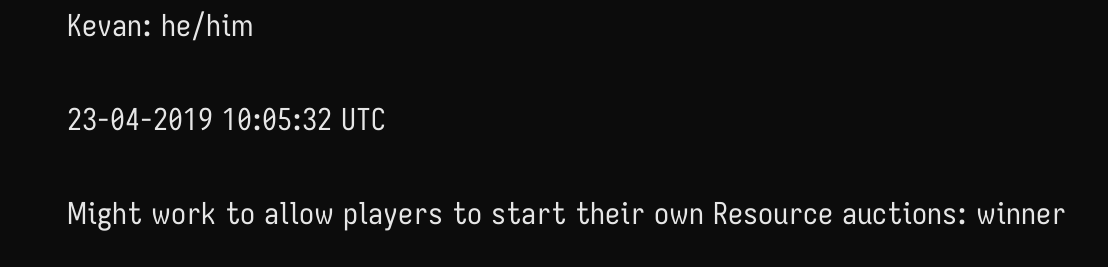Kevan: he/him

23-04-2019 10:05:32 UTC

Might work to allow players to start their own Resource auctions: winner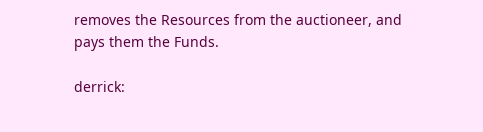removes the Resources from the auctioneer, and pays them the Funds.

derrick: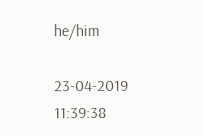he/him

23-04-2019 11:39:38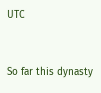UTC


So far this dynasty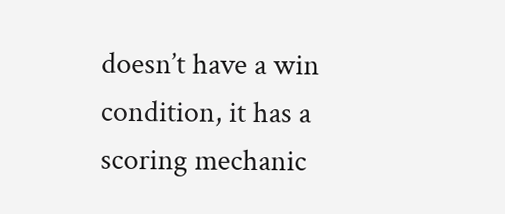doesn’t have a win condition, it has a scoring mechanic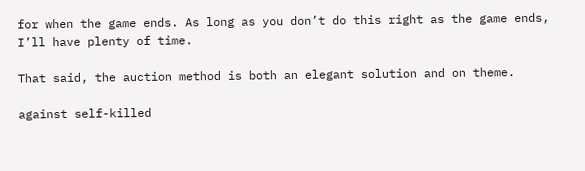for when the game ends. As long as you don’t do this right as the game ends, I’ll have plenty of time.

That said, the auction method is both an elegant solution and on theme.

against self-killed